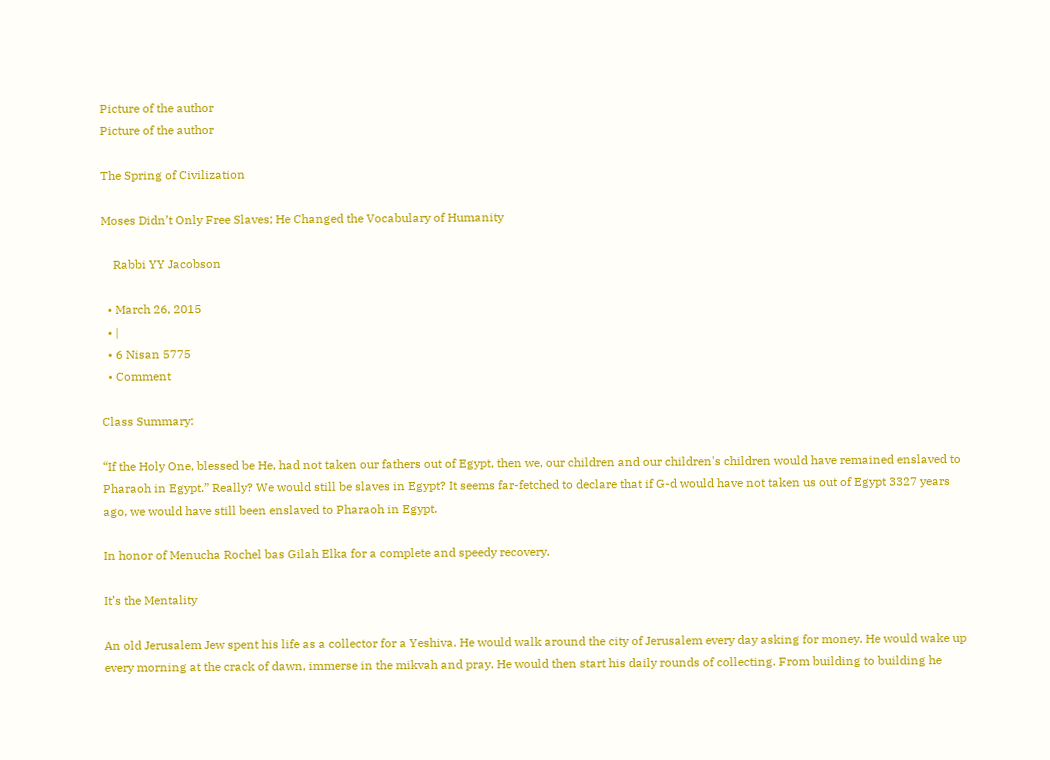Picture of the author
Picture of the author

The Spring of Civilization

Moses Didn’t Only Free Slaves; He Changed the Vocabulary of Humanity

    Rabbi YY Jacobson

  • March 26, 2015
  • |
  • 6 Nisan 5775
  • Comment

Class Summary:

“If the Holy One, blessed be He, had not taken our fathers out of Egypt, then we, our children and our children's children would have remained enslaved to Pharaoh in Egypt.” Really? We would still be slaves in Egypt? It seems far-fetched to declare that if G-d would have not taken us out of Egypt 3327 years ago, we would have still been enslaved to Pharaoh in Egypt.

In honor of Menucha Rochel bas Gilah Elka for a complete and speedy recovery.

It’s the Mentality

An old Jerusalem Jew spent his life as a collector for a Yeshiva. He would walk around the city of Jerusalem every day asking for money. He would wake up every morning at the crack of dawn, immerse in the mikvah and pray. He would then start his daily rounds of collecting. From building to building he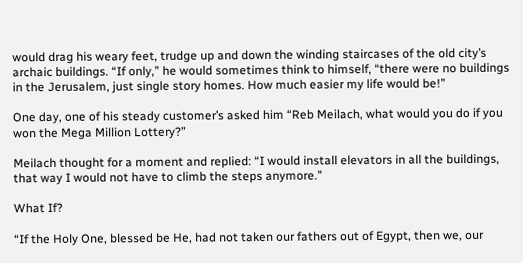would drag his weary feet, trudge up and down the winding staircases of the old city’s archaic buildings. “If only,” he would sometimes think to himself, “there were no buildings in the Jerusalem, just single story homes. How much easier my life would be!”

One day, one of his steady customer’s asked him “Reb Meilach, what would you do if you won the Mega Million Lottery?”

Meilach thought for a moment and replied: “I would install elevators in all the buildings, that way I would not have to climb the steps anymore.”

What If?

“If the Holy One, blessed be He, had not taken our fathers out of Egypt, then we, our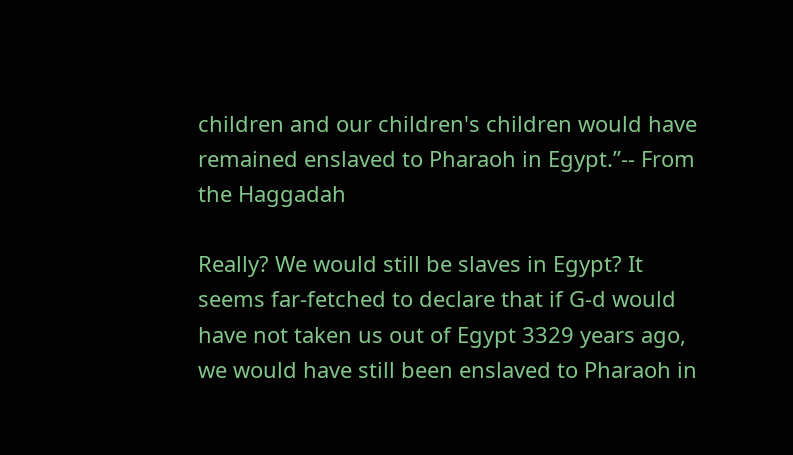children and our children's children would have remained enslaved to Pharaoh in Egypt.”-- From the Haggadah

Really? We would still be slaves in Egypt? It seems far-fetched to declare that if G-d would have not taken us out of Egypt 3329 years ago, we would have still been enslaved to Pharaoh in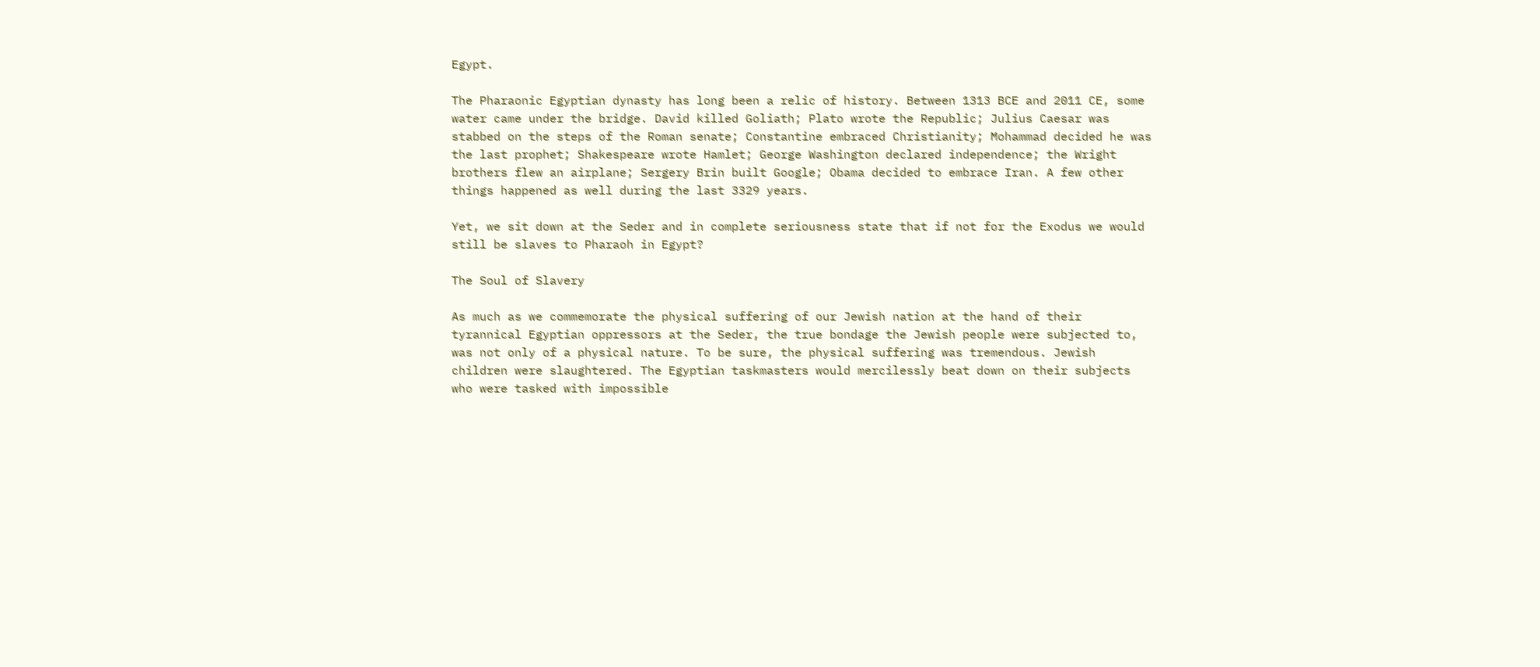Egypt.

The Pharaonic Egyptian dynasty has long been a relic of history. Between 1313 BCE and 2011 CE, some water came under the bridge. David killed Goliath; Plato wrote the Republic; Julius Caesar was stabbed on the steps of the Roman senate; Constantine embraced Christianity; Mohammad decided he was the last prophet; Shakespeare wrote Hamlet; George Washington declared independence; the Wright brothers flew an airplane; Sergery Brin built Google; Obama decided to embrace Iran. A few other things happened as well during the last 3329 years.

Yet, we sit down at the Seder and in complete seriousness state that if not for the Exodus we would still be slaves to Pharaoh in Egypt?

The Soul of Slavery

As much as we commemorate the physical suffering of our Jewish nation at the hand of their tyrannical Egyptian oppressors at the Seder, the true bondage the Jewish people were subjected to, was not only of a physical nature. To be sure, the physical suffering was tremendous. Jewish children were slaughtered. The Egyptian taskmasters would mercilessly beat down on their subjects who were tasked with impossible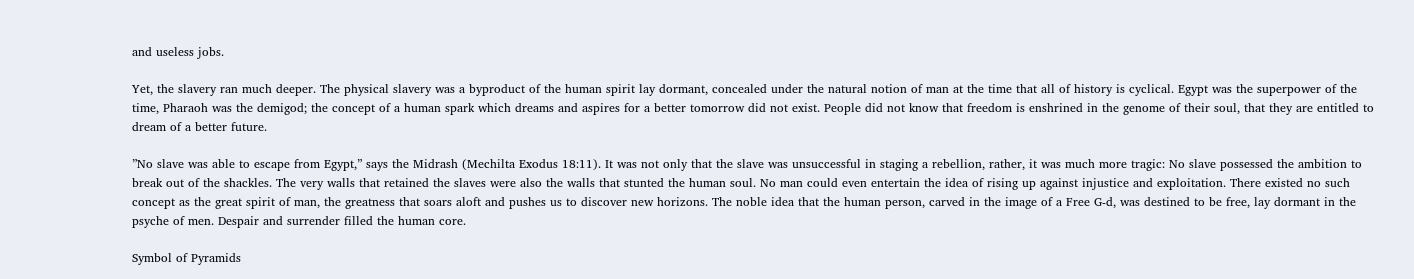and useless jobs.

Yet, the slavery ran much deeper. The physical slavery was a byproduct of the human spirit lay dormant, concealed under the natural notion of man at the time that all of history is cyclical. Egypt was the superpower of the time, Pharaoh was the demigod; the concept of a human spark which dreams and aspires for a better tomorrow did not exist. People did not know that freedom is enshrined in the genome of their soul, that they are entitled to dream of a better future.

”No slave was able to escape from Egypt,” says the Midrash (Mechilta Exodus 18:11). It was not only that the slave was unsuccessful in staging a rebellion, rather, it was much more tragic: No slave possessed the ambition to break out of the shackles. The very walls that retained the slaves were also the walls that stunted the human soul. No man could even entertain the idea of rising up against injustice and exploitation. There existed no such concept as the great spirit of man, the greatness that soars aloft and pushes us to discover new horizons. The noble idea that the human person, carved in the image of a Free G-d, was destined to be free, lay dormant in the psyche of men. Despair and surrender filled the human core.

Symbol of Pyramids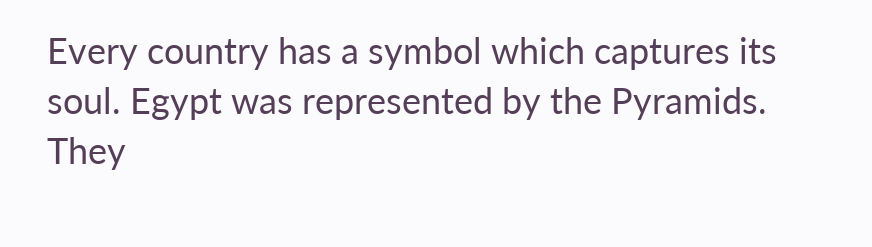Every country has a symbol which captures its soul. Egypt was represented by the Pyramids. They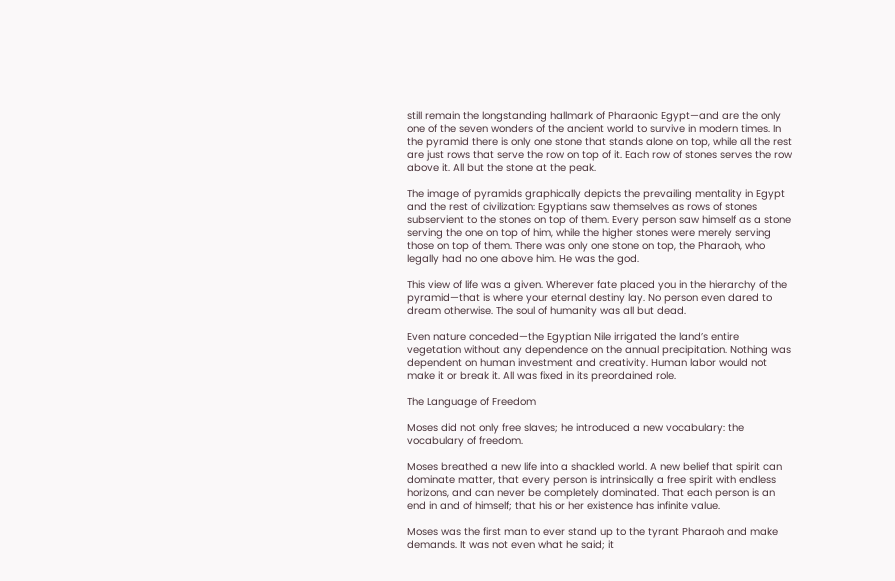still remain the longstanding hallmark of Pharaonic Egypt—and are the only one of the seven wonders of the ancient world to survive in modern times. In the pyramid there is only one stone that stands alone on top, while all the rest are just rows that serve the row on top of it. Each row of stones serves the row above it. All but the stone at the peak.

The image of pyramids graphically depicts the prevailing mentality in Egypt and the rest of civilization: Egyptians saw themselves as rows of stones subservient to the stones on top of them. Every person saw himself as a stone serving the one on top of him, while the higher stones were merely serving those on top of them. There was only one stone on top, the Pharaoh, who legally had no one above him. He was the god.

This view of life was a given. Wherever fate placed you in the hierarchy of the pyramid—that is where your eternal destiny lay. No person even dared to dream otherwise. The soul of humanity was all but dead.

Even nature conceded—the Egyptian Nile irrigated the land’s entire vegetation without any dependence on the annual precipitation. Nothing was dependent on human investment and creativity. Human labor would not make it or break it. All was fixed in its preordained role.

The Language of Freedom

Moses did not only free slaves; he introduced a new vocabulary: the vocabulary of freedom.

Moses breathed a new life into a shackled world. A new belief that spirit can dominate matter, that every person is intrinsically a free spirit with endless horizons, and can never be completely dominated. That each person is an end in and of himself; that his or her existence has infinite value.

Moses was the first man to ever stand up to the tyrant Pharaoh and make demands. It was not even what he said; it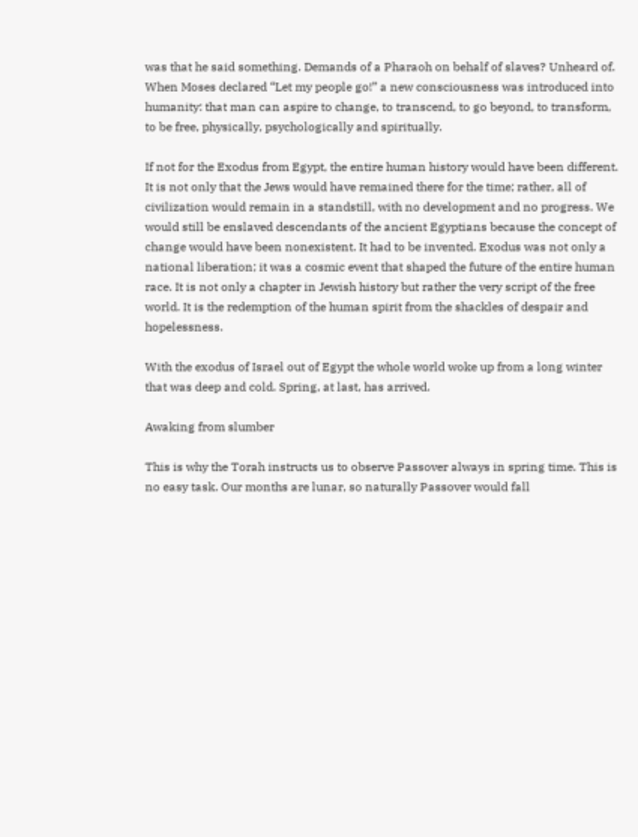was that he said something. Demands of a Pharaoh on behalf of slaves? Unheard of. When Moses declared “Let my people go!” a new consciousness was introduced into humanity: that man can aspire to change, to transcend, to go beyond, to transform, to be free, physically, psychologically and spiritually.

If not for the Exodus from Egypt, the entire human history would have been different. It is not only that the Jews would have remained there for the time; rather, all of civilization would remain in a standstill, with no development and no progress. We would still be enslaved descendants of the ancient Egyptians because the concept of change would have been nonexistent. It had to be invented. Exodus was not only a national liberation; it was a cosmic event that shaped the future of the entire human race. It is not only a chapter in Jewish history but rather the very script of the free world. It is the redemption of the human spirit from the shackles of despair and hopelessness.

With the exodus of Israel out of Egypt the whole world woke up from a long winter that was deep and cold. Spring, at last, has arrived.

Awaking from slumber

This is why the Torah instructs us to observe Passover always in spring time. This is no easy task. Our months are lunar, so naturally Passover would fall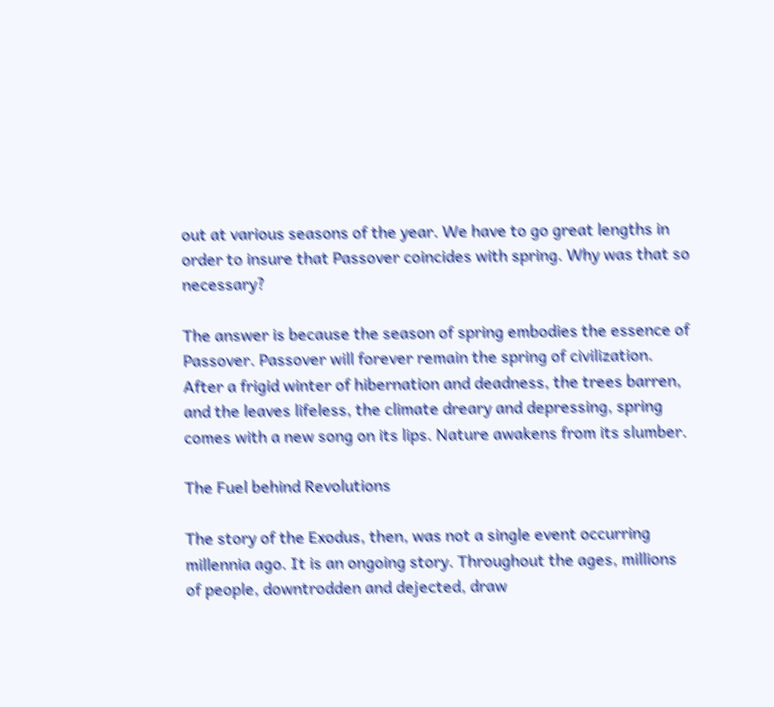out at various seasons of the year. We have to go great lengths in order to insure that Passover coincides with spring. Why was that so necessary?

The answer is because the season of spring embodies the essence of Passover. Passover will forever remain the spring of civilization. After a frigid winter of hibernation and deadness, the trees barren, and the leaves lifeless, the climate dreary and depressing, spring comes with a new song on its lips. Nature awakens from its slumber.

The Fuel behind Revolutions

The story of the Exodus, then, was not a single event occurring millennia ago. It is an ongoing story. Throughout the ages, millions of people, downtrodden and dejected, draw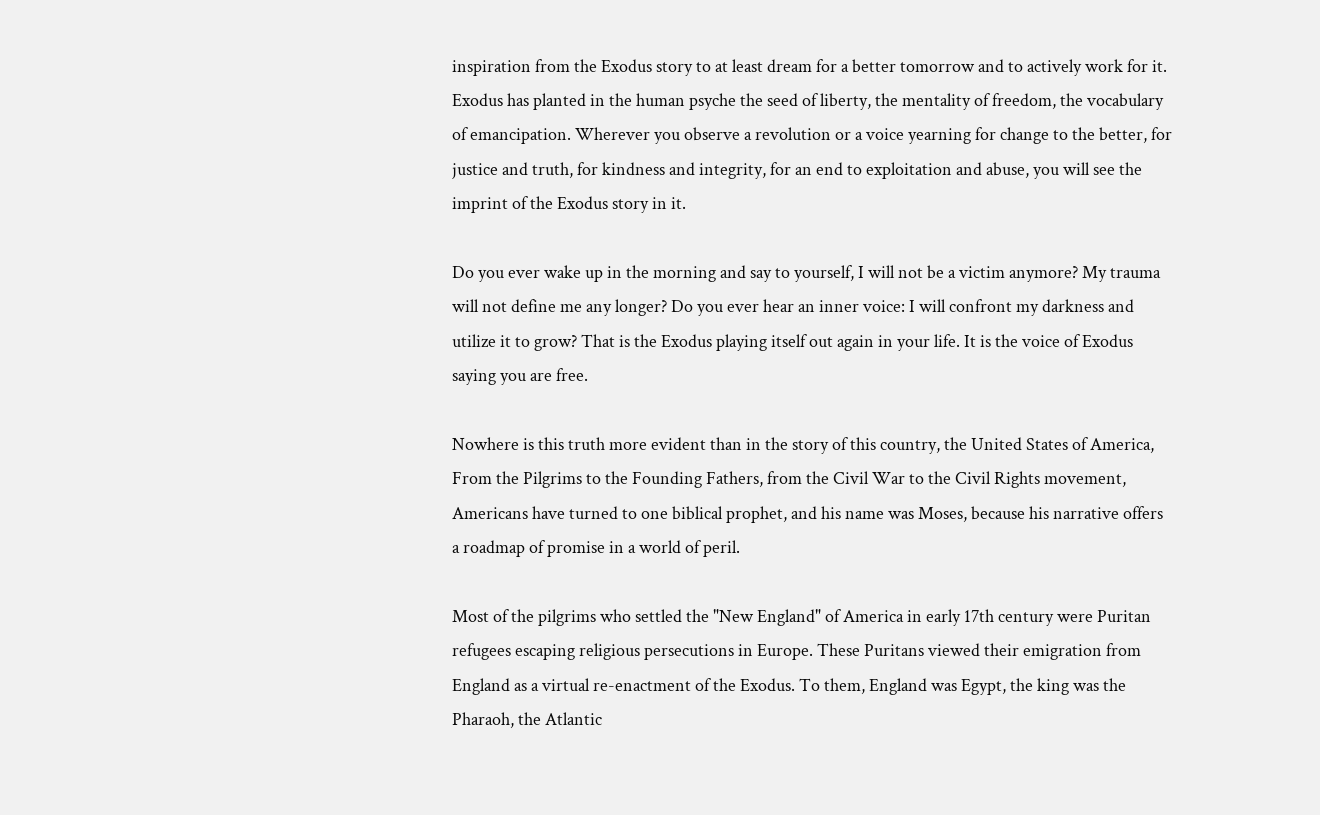inspiration from the Exodus story to at least dream for a better tomorrow and to actively work for it. Exodus has planted in the human psyche the seed of liberty, the mentality of freedom, the vocabulary of emancipation. Wherever you observe a revolution or a voice yearning for change to the better, for justice and truth, for kindness and integrity, for an end to exploitation and abuse, you will see the imprint of the Exodus story in it.

Do you ever wake up in the morning and say to yourself, I will not be a victim anymore? My trauma will not define me any longer? Do you ever hear an inner voice: I will confront my darkness and utilize it to grow? That is the Exodus playing itself out again in your life. It is the voice of Exodus saying you are free.

Nowhere is this truth more evident than in the story of this country, the United States of America, From the Pilgrims to the Founding Fathers, from the Civil War to the Civil Rights movement, Americans have turned to one biblical prophet, and his name was Moses, because his narrative offers a roadmap of promise in a world of peril.

Most of the pilgrims who settled the "New England" of America in early 17th century were Puritan refugees escaping religious persecutions in Europe. These Puritans viewed their emigration from England as a virtual re-enactment of the Exodus. To them, England was Egypt, the king was the Pharaoh, the Atlantic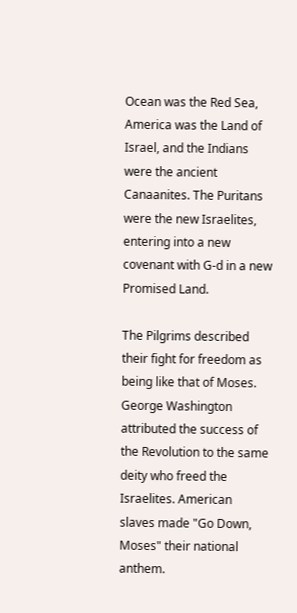Ocean was the Red Sea, America was the Land of Israel, and the Indians were the ancient Canaanites. The Puritans were the new Israelites, entering into a new covenant with G-d in a new Promised Land.

The Pilgrims described their fight for freedom as being like that of Moses. George Washington attributed the success of the Revolution to the same deity who freed the Israelites. American slaves made "Go Down, Moses" their national anthem.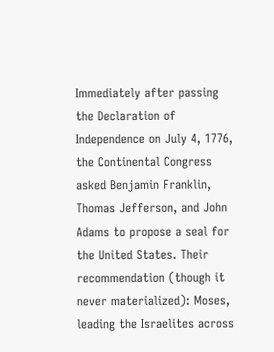Immediately after passing the Declaration of Independence on July 4, 1776, the Continental Congress asked Benjamin Franklin, Thomas Jefferson, and John Adams to propose a seal for the United States. Their recommendation (though it never materialized): Moses, leading the Israelites across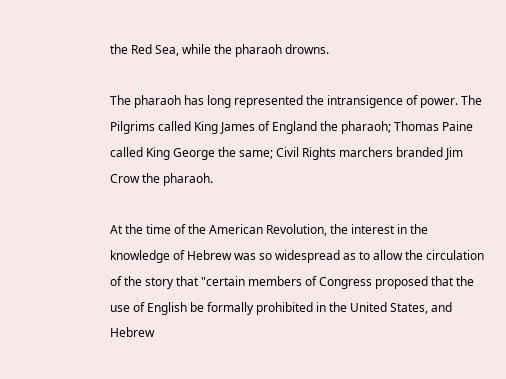the Red Sea, while the pharaoh drowns.

The pharaoh has long represented the intransigence of power. The Pilgrims called King James of England the pharaoh; Thomas Paine called King George the same; Civil Rights marchers branded Jim Crow the pharaoh.

At the time of the American Revolution, the interest in the knowledge of Hebrew was so widespread as to allow the circulation of the story that "certain members of Congress proposed that the use of English be formally prohibited in the United States, and Hebrew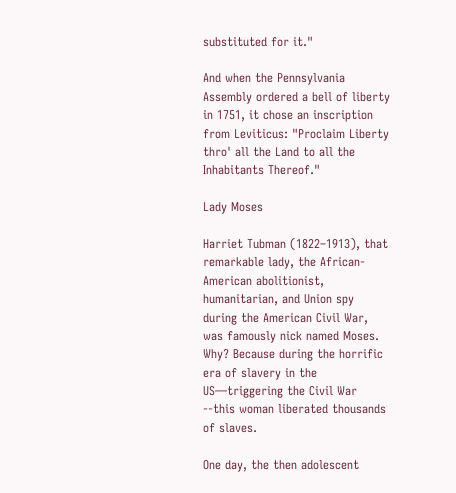substituted for it."

And when the Pennsylvania Assembly ordered a bell of liberty in 1751, it chose an inscription from Leviticus: "Proclaim Liberty thro' all the Land to all the Inhabitants Thereof."

Lady Moses

Harriet Tubman (1822–1913), that remarkable lady, the African-American abolitionist, humanitarian, and Union spy during the American Civil War, was famously nick named Moses. Why? Because during the horrific era of slavery in the US—triggering the Civil War --this woman liberated thousands of slaves.

One day, the then adolescent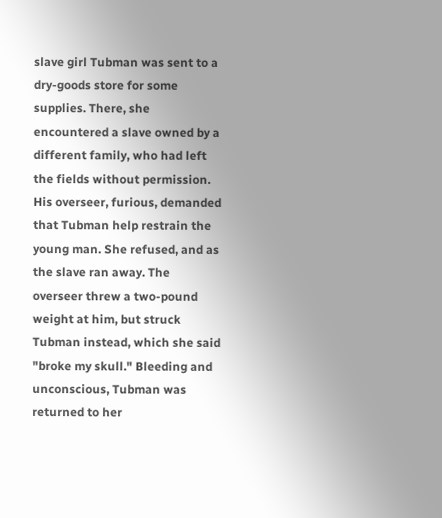slave girl Tubman was sent to a dry-goods store for some supplies. There, she encountered a slave owned by a different family, who had left the fields without permission. His overseer, furious, demanded that Tubman help restrain the young man. She refused, and as the slave ran away. The overseer threw a two-pound weight at him, but struck Tubman instead, which she said "broke my skull." Bleeding and unconscious, Tubman was returned to her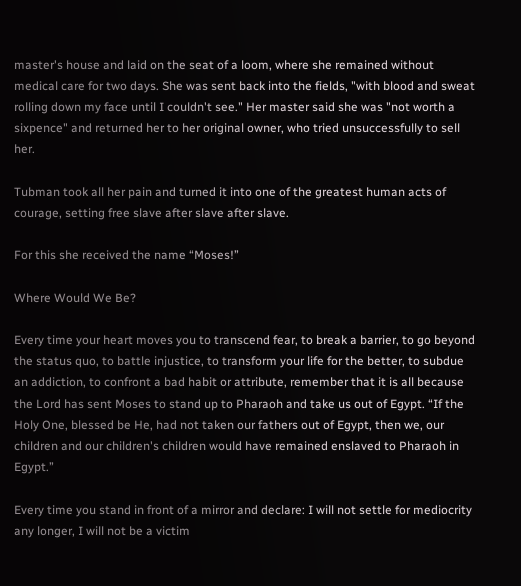master's house and laid on the seat of a loom, where she remained without medical care for two days. She was sent back into the fields, "with blood and sweat rolling down my face until I couldn't see." Her master said she was "not worth a sixpence" and returned her to her original owner, who tried unsuccessfully to sell her.

Tubman took all her pain and turned it into one of the greatest human acts of courage, setting free slave after slave after slave.

For this she received the name “Moses!”

Where Would We Be?

Every time your heart moves you to transcend fear, to break a barrier, to go beyond the status quo, to battle injustice, to transform your life for the better, to subdue an addiction, to confront a bad habit or attribute, remember that it is all because the Lord has sent Moses to stand up to Pharaoh and take us out of Egypt. “If the Holy One, blessed be He, had not taken our fathers out of Egypt, then we, our children and our children's children would have remained enslaved to Pharaoh in Egypt.”

Every time you stand in front of a mirror and declare: I will not settle for mediocrity any longer, I will not be a victim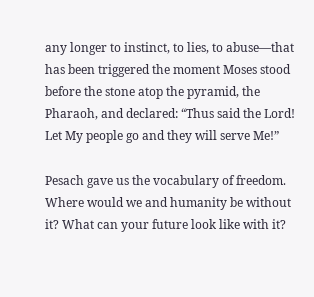any longer to instinct, to lies, to abuse—that has been triggered the moment Moses stood before the stone atop the pyramid, the Pharaoh, and declared: “Thus said the Lord! Let My people go and they will serve Me!”

Pesach gave us the vocabulary of freedom. Where would we and humanity be without it? What can your future look like with it?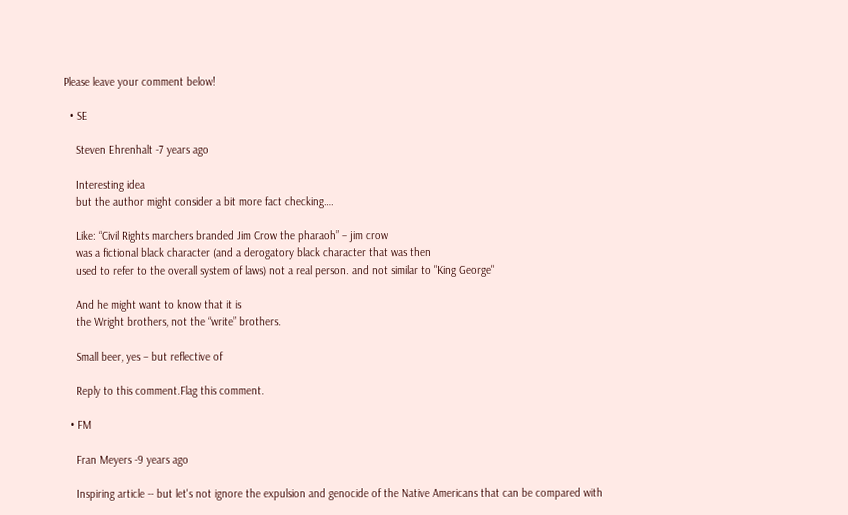Please leave your comment below!

  • SE

    Steven Ehrenhalt -7 years ago

    Interesting idea
    but the author might consider a bit more fact checking….

    Like: “Civil Rights marchers branded Jim Crow the pharaoh” – jim crow
    was a fictional black character (and a derogatory black character that was then
    used to refer to the overall system of laws) not a real person. and not similar to "King George"

    And he might want to know that it is
    the Wright brothers, not the “write” brothers.

    Small beer, yes – but reflective of

    Reply to this comment.Flag this comment.

  • FM

    Fran Meyers -9 years ago

    Inspiring article -- but let's not ignore the expulsion and genocide of the Native Americans that can be compared with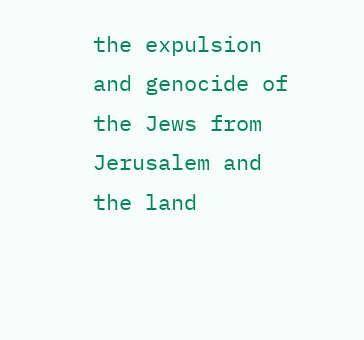the expulsion and genocide of the Jews from Jerusalem and the land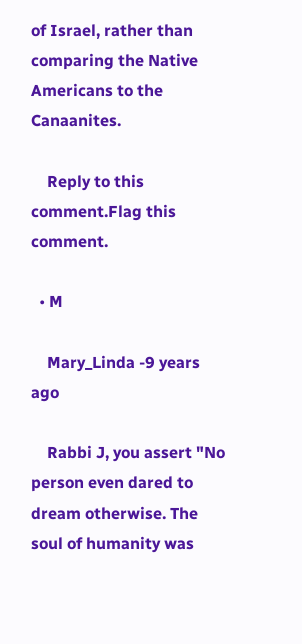of Israel, rather than comparing the Native Americans to the Canaanites.

    Reply to this comment.Flag this comment.

  • M

    Mary_Linda -9 years ago

    Rabbi J, you assert "No person even dared to dream otherwise. The soul of humanity was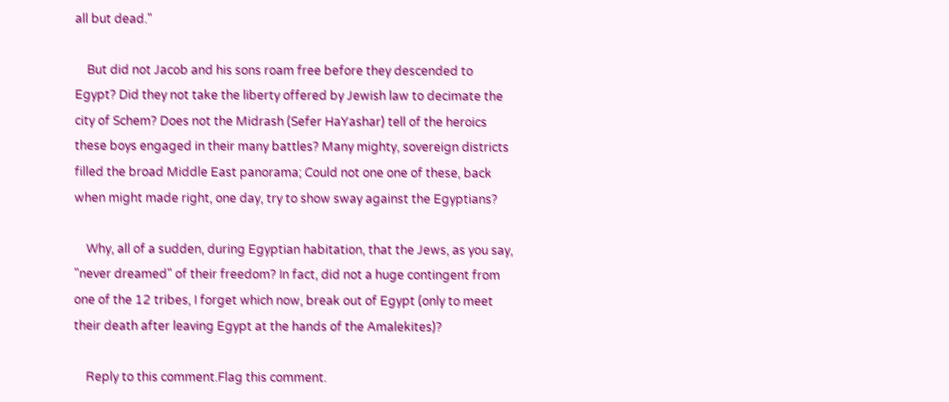all but dead."

    But did not Jacob and his sons roam free before they descended to Egypt? Did they not take the liberty offered by Jewish law to decimate the city of Schem? Does not the Midrash (Sefer HaYashar) tell of the heroics these boys engaged in their many battles? Many mighty, sovereign districts filled the broad Middle East panorama; Could not one one of these, back when might made right, one day, try to show sway against the Egyptians?

    Why, all of a sudden, during Egyptian habitation, that the Jews, as you say, "never dreamed" of their freedom? In fact, did not a huge contingent from one of the 12 tribes, I forget which now, break out of Egypt (only to meet their death after leaving Egypt at the hands of the Amalekites)?

    Reply to this comment.Flag this comment.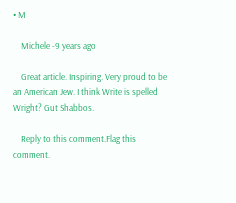• M

    Michele -9 years ago

    Great article. Inspiring. Very proud to be an American Jew. I think Write is spelled Wright? Gut Shabbos.

    Reply to this comment.Flag this comment.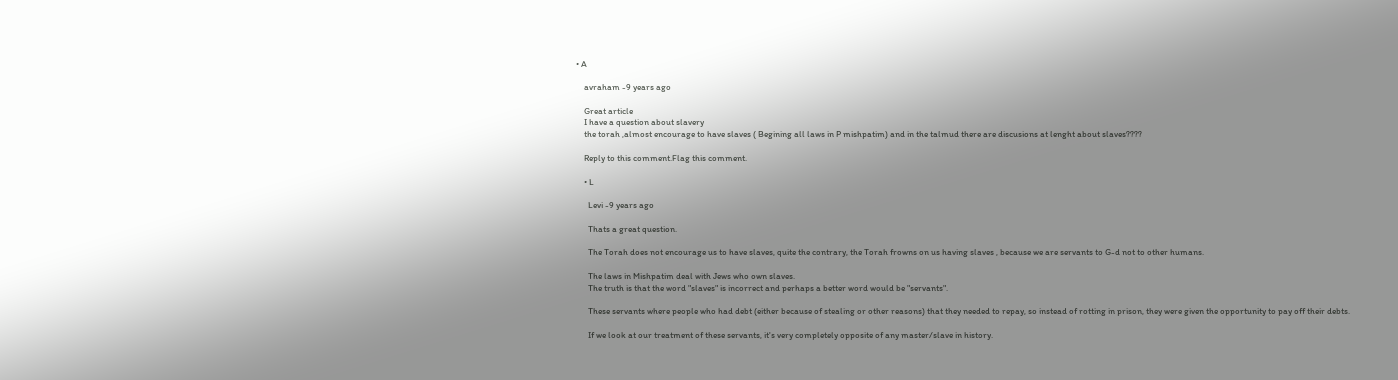• A

    avraham -9 years ago

    Great article
    I have a question about slavery
    the torah ,almost encourage to have slaves ( Begining all laws in P mishpatim) and in the talmud there are discusions at lenght about slaves????

    Reply to this comment.Flag this comment.

    • L

      Levi -9 years ago

      Thats a great question.

      The Torah does not encourage us to have slaves, quite the contrary, the Torah frowns on us having slaves , because we are servants to G-d not to other humans.

      The laws in Mishpatim deal with Jews who own slaves.
      The truth is that the word "slaves" is incorrect and perhaps a better word would be "servants".

      These servants where people who had debt (either because of stealing or other reasons) that they needed to repay, so instead of rotting in prison, they were given the opportunity to pay off their debts.

      If we look at our treatment of these servants, it's very completely opposite of any master/slave in history.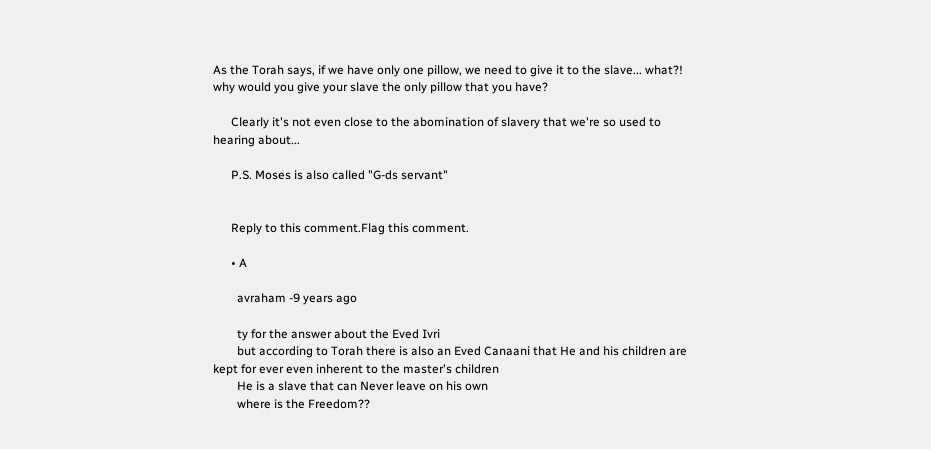As the Torah says, if we have only one pillow, we need to give it to the slave... what?! why would you give your slave the only pillow that you have?

      Clearly it's not even close to the abomination of slavery that we're so used to hearing about...

      P.S. Moses is also called "G-ds servant"


      Reply to this comment.Flag this comment.

      • A

        avraham -9 years ago

        ty for the answer about the Eved Ivri
        but according to Torah there is also an Eved Canaani that He and his children are kept for ever even inherent to the master's children
        He is a slave that can Never leave on his own
        where is the Freedom??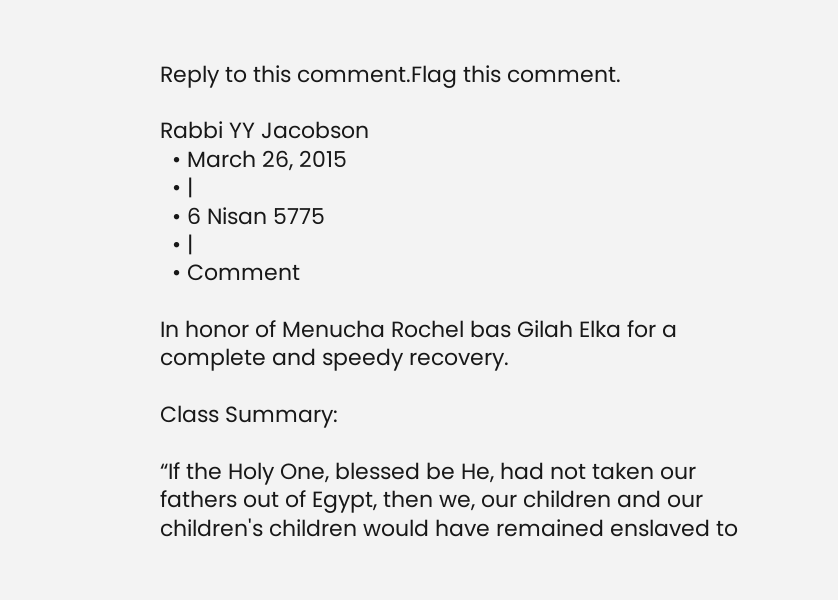Reply to this comment.Flag this comment.

Rabbi YY Jacobson
  • March 26, 2015
  • |
  • 6 Nisan 5775
  • |
  • Comment

In honor of Menucha Rochel bas Gilah Elka for a complete and speedy recovery.

Class Summary:

“If the Holy One, blessed be He, had not taken our fathers out of Egypt, then we, our children and our children's children would have remained enslaved to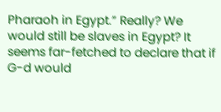Pharaoh in Egypt.” Really? We would still be slaves in Egypt? It seems far-fetched to declare that if G-d would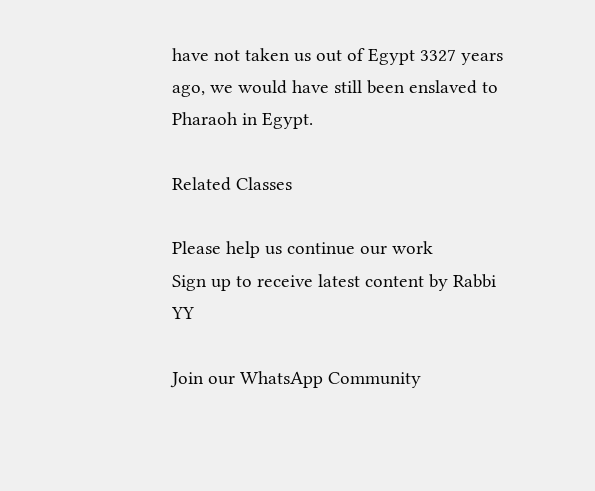have not taken us out of Egypt 3327 years ago, we would have still been enslaved to Pharaoh in Egypt.

Related Classes

Please help us continue our work
Sign up to receive latest content by Rabbi YY

Join our WhatsApp Community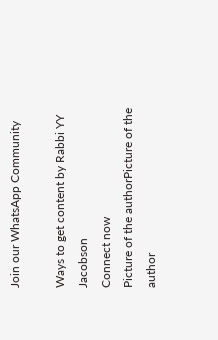Join our WhatsApp Community

Ways to get content by Rabbi YY Jacobson
Connect now
Picture of the authorPicture of the author